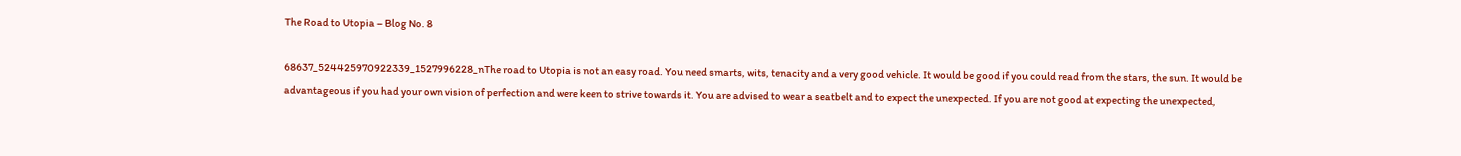The Road to Utopia – Blog No. 8

68637_524425970922339_1527996228_nThe road to Utopia is not an easy road. You need smarts, wits, tenacity and a very good vehicle. It would be good if you could read from the stars, the sun. It would be advantageous if you had your own vision of perfection and were keen to strive towards it. You are advised to wear a seatbelt and to expect the unexpected. If you are not good at expecting the unexpected,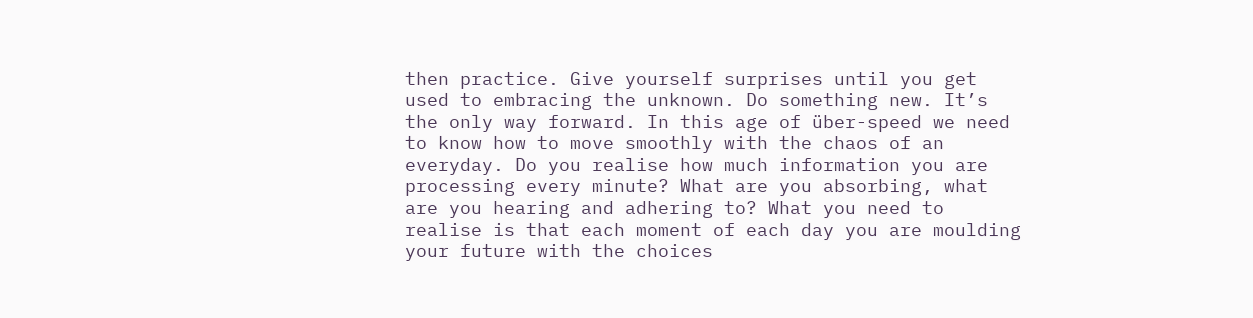then practice. Give yourself surprises until you get used to embracing the unknown. Do something new. It’s the only way forward. In this age of über-speed we need to know how to move smoothly with the chaos of an everyday. Do you realise how much information you are processing every minute? What are you absorbing, what are you hearing and adhering to? What you need to realise is that each moment of each day you are moulding your future with the choices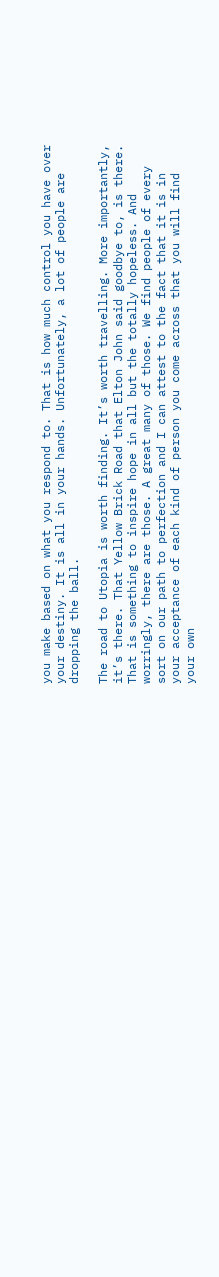you make based on what you respond to. That is how much control you have over your destiny. It is all in your hands. Unfortunately, a lot of people are dropping the ball.

The road to Utopia is worth finding. It’s worth travelling. More importantly, it’s there. That Yellow Brick Road that Elton John said goodbye to, is there. That is something to inspire hope in all but the totally hopeless. And worringly, there are those. A great many of those. We find people of every sort on our path to perfection and I can attest to the fact that it is in your acceptance of each kind of person you come across that you will find your own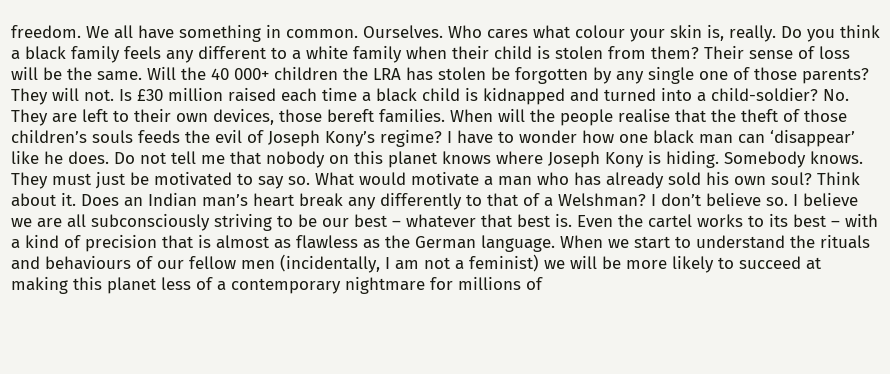freedom. We all have something in common. Ourselves. Who cares what colour your skin is, really. Do you think a black family feels any different to a white family when their child is stolen from them? Their sense of loss will be the same. Will the 40 000+ children the LRA has stolen be forgotten by any single one of those parents? They will not. Is £30 million raised each time a black child is kidnapped and turned into a child-soldier? No. They are left to their own devices, those bereft families. When will the people realise that the theft of those children’s souls feeds the evil of Joseph Kony’s regime? I have to wonder how one black man can ‘disappear’ like he does. Do not tell me that nobody on this planet knows where Joseph Kony is hiding. Somebody knows. They must just be motivated to say so. What would motivate a man who has already sold his own soul? Think about it. Does an Indian man’s heart break any differently to that of a Welshman? I don’t believe so. I believe we are all subconsciously striving to be our best – whatever that best is. Even the cartel works to its best – with a kind of precision that is almost as flawless as the German language. When we start to understand the rituals and behaviours of our fellow men (incidentally, I am not a feminist) we will be more likely to succeed at making this planet less of a contemporary nightmare for millions of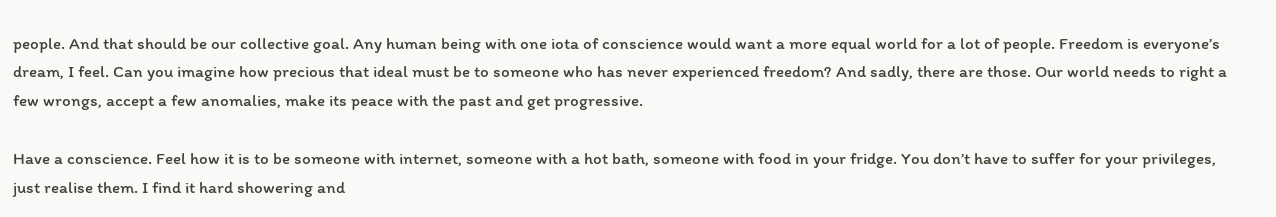people. And that should be our collective goal. Any human being with one iota of conscience would want a more equal world for a lot of people. Freedom is everyone’s dream, I feel. Can you imagine how precious that ideal must be to someone who has never experienced freedom? And sadly, there are those. Our world needs to right a few wrongs, accept a few anomalies, make its peace with the past and get progressive.

Have a conscience. Feel how it is to be someone with internet, someone with a hot bath, someone with food in your fridge. You don’t have to suffer for your privileges, just realise them. I find it hard showering and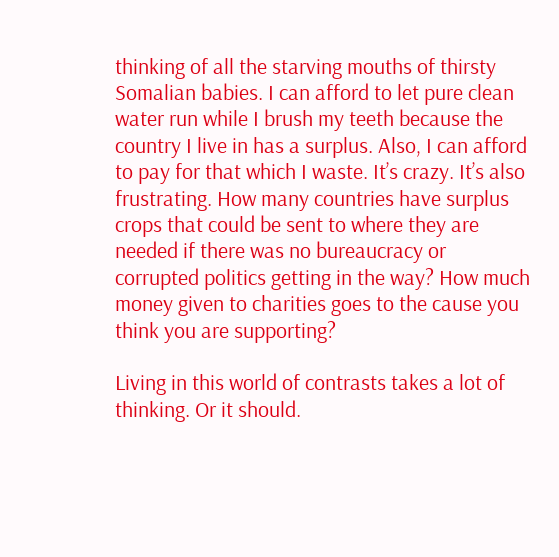thinking of all the starving mouths of thirsty Somalian babies. I can afford to let pure clean water run while I brush my teeth because the country I live in has a surplus. Also, I can afford to pay for that which I waste. It’s crazy. It’s also frustrating. How many countries have surplus crops that could be sent to where they are needed if there was no bureaucracy or corrupted politics getting in the way? How much money given to charities goes to the cause you think you are supporting?

Living in this world of contrasts takes a lot of thinking. Or it should.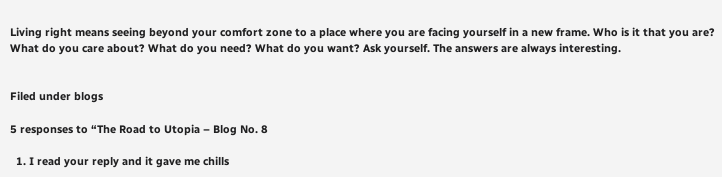Living right means seeing beyond your comfort zone to a place where you are facing yourself in a new frame. Who is it that you are? What do you care about? What do you need? What do you want? Ask yourself. The answers are always interesting.


Filed under blogs

5 responses to “The Road to Utopia – Blog No. 8

  1. I read your reply and it gave me chills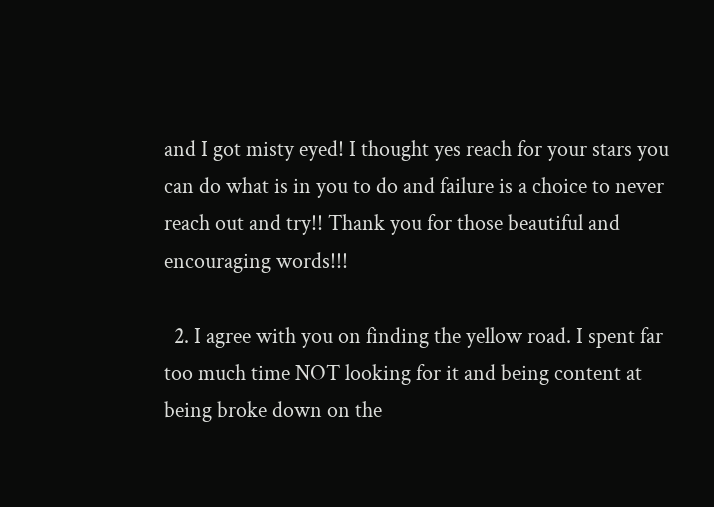and I got misty eyed! I thought yes reach for your stars you can do what is in you to do and failure is a choice to never reach out and try!! Thank you for those beautiful and encouraging words!!!

  2. I agree with you on finding the yellow road. I spent far too much time NOT looking for it and being content at being broke down on the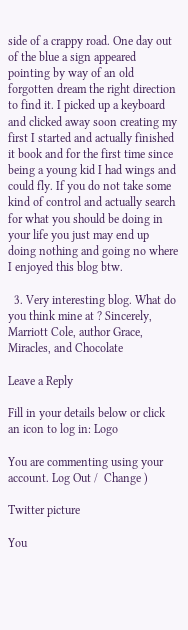side of a crappy road. One day out of the blue a sign appeared pointing by way of an old forgotten dream the right direction to find it. I picked up a keyboard and clicked away soon creating my first I started and actually finished it book and for the first time since being a young kid I had wings and could fly. If you do not take some kind of control and actually search for what you should be doing in your life you just may end up doing nothing and going no where I enjoyed this blog btw.

  3. Very interesting blog. What do you think mine at ? Sincerely, Marriott Cole, author Grace, Miracles, and Chocolate

Leave a Reply

Fill in your details below or click an icon to log in: Logo

You are commenting using your account. Log Out /  Change )

Twitter picture

You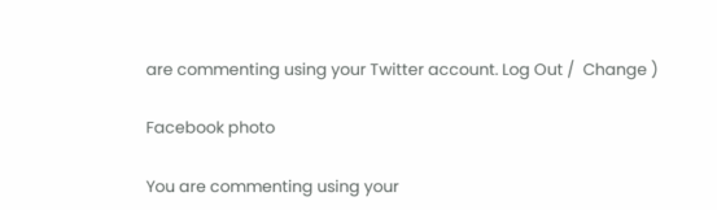are commenting using your Twitter account. Log Out /  Change )

Facebook photo

You are commenting using your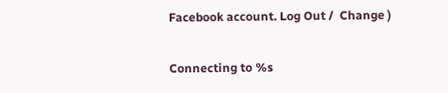Facebook account. Log Out /  Change )

Connecting to %s